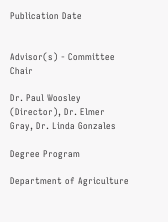Publication Date


Advisor(s) - Committee Chair

Dr. Paul Woosley (Director), Dr. Elmer Gray, Dr. Linda Gonzales

Degree Program

Department of Agriculture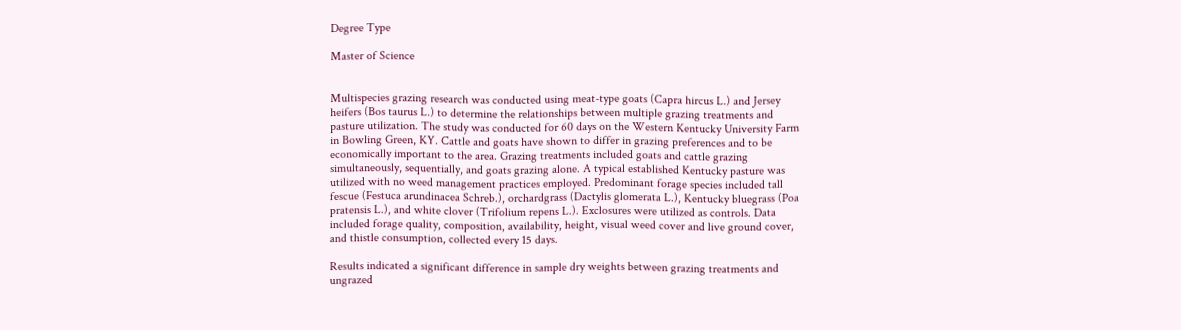Degree Type

Master of Science


Multispecies grazing research was conducted using meat-type goats (Capra hircus L.) and Jersey heifers (Bos taurus L.) to determine the relationships between multiple grazing treatments and pasture utilization. The study was conducted for 60 days on the Western Kentucky University Farm in Bowling Green, KY. Cattle and goats have shown to differ in grazing preferences and to be economically important to the area. Grazing treatments included goats and cattle grazing simultaneously, sequentially, and goats grazing alone. A typical established Kentucky pasture was utilized with no weed management practices employed. Predominant forage species included tall fescue (Festuca arundinacea Schreb.), orchardgrass (Dactylis glomerata L.), Kentucky bluegrass (Poa pratensis L.), and white clover (Trifolium repens L.). Exclosures were utilized as controls. Data included forage quality, composition, availability, height, visual weed cover and live ground cover, and thistle consumption, collected every 15 days.

Results indicated a significant difference in sample dry weights between grazing treatments and ungrazed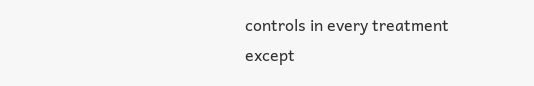controls in every treatment except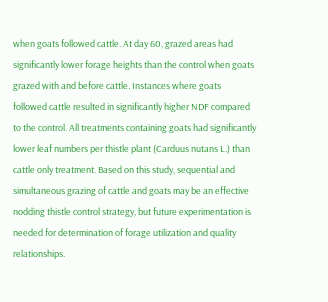when goats followed cattle. At day 60, grazed areas had significantly lower forage heights than the control when goats grazed with and before cattle. Instances where goats followed cattle resulted in significantly higher NDF compared to the control. All treatments containing goats had significantly lower leaf numbers per thistle plant (Carduus nutans L.) than cattle only treatment. Based on this study, sequential and simultaneous grazing of cattle and goats may be an effective nodding thistle control strategy, but future experimentation is needed for determination of forage utilization and quality relationships.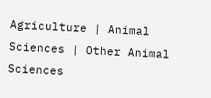Agriculture | Animal Sciences | Other Animal Sciences